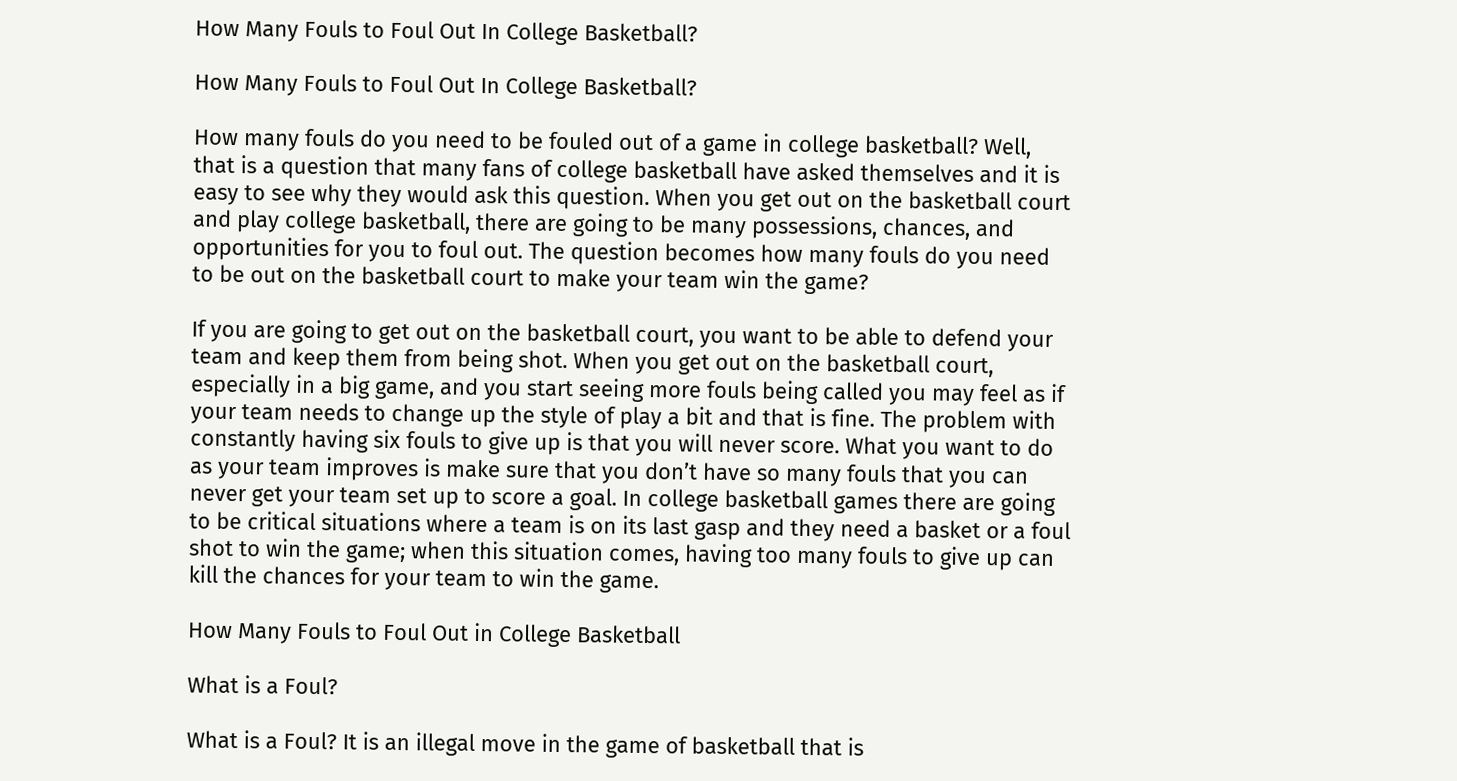How Many Fouls to Foul Out In College Basketball?

How Many Fouls to Foul Out In College Basketball?

How many fouls do you need to be fouled out of a game in college basketball? Well, that is a question that many fans of college basketball have asked themselves and it is easy to see why they would ask this question. When you get out on the basketball court and play college basketball, there are going to be many possessions, chances, and opportunities for you to foul out. The question becomes how many fouls do you need to be out on the basketball court to make your team win the game?

If you are going to get out on the basketball court, you want to be able to defend your team and keep them from being shot. When you get out on the basketball court, especially in a big game, and you start seeing more fouls being called you may feel as if your team needs to change up the style of play a bit and that is fine. The problem with constantly having six fouls to give up is that you will never score. What you want to do as your team improves is make sure that you don’t have so many fouls that you can never get your team set up to score a goal. In college basketball games there are going to be critical situations where a team is on its last gasp and they need a basket or a foul shot to win the game; when this situation comes, having too many fouls to give up can kill the chances for your team to win the game.

How Many Fouls to Foul Out in College Basketball

What is a Foul?

What is a Foul? It is an illegal move in the game of basketball that is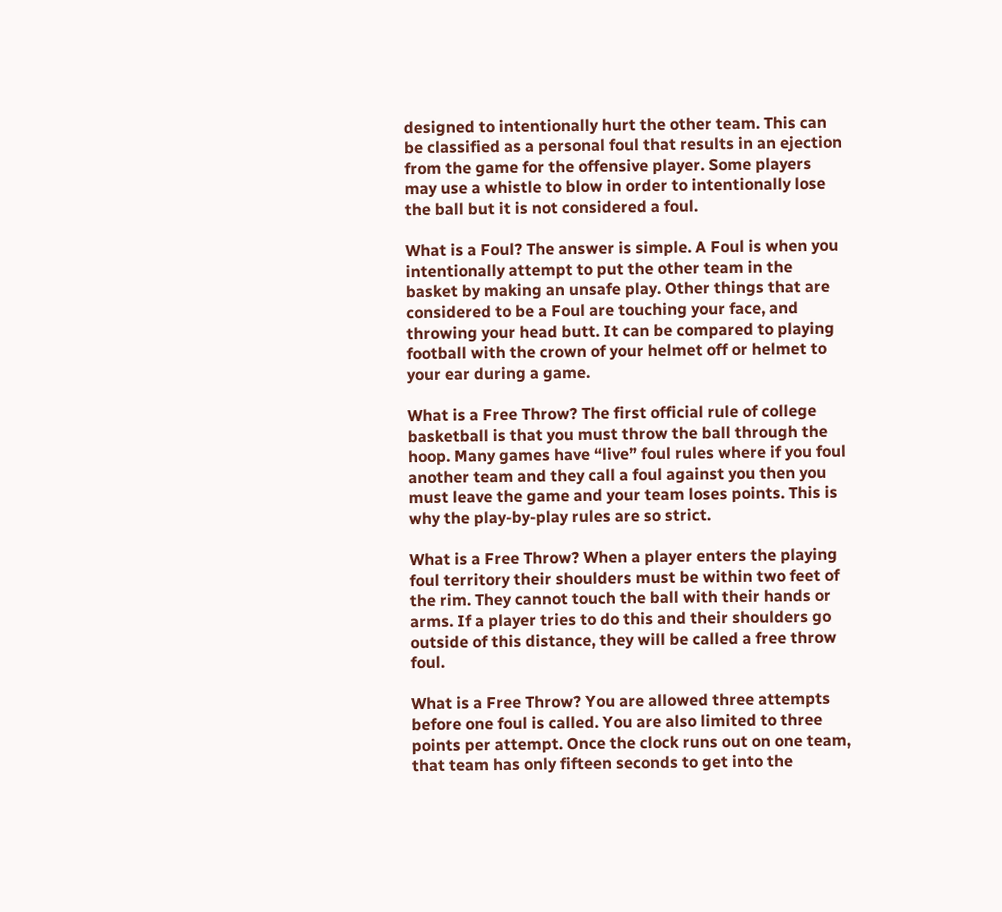designed to intentionally hurt the other team. This can be classified as a personal foul that results in an ejection from the game for the offensive player. Some players may use a whistle to blow in order to intentionally lose the ball but it is not considered a foul.

What is a Foul? The answer is simple. A Foul is when you intentionally attempt to put the other team in the basket by making an unsafe play. Other things that are considered to be a Foul are touching your face, and throwing your head butt. It can be compared to playing football with the crown of your helmet off or helmet to your ear during a game.

What is a Free Throw? The first official rule of college basketball is that you must throw the ball through the hoop. Many games have “live” foul rules where if you foul another team and they call a foul against you then you must leave the game and your team loses points. This is why the play-by-play rules are so strict.

What is a Free Throw? When a player enters the playing foul territory their shoulders must be within two feet of the rim. They cannot touch the ball with their hands or arms. If a player tries to do this and their shoulders go outside of this distance, they will be called a free throw foul.

What is a Free Throw? You are allowed three attempts before one foul is called. You are also limited to three points per attempt. Once the clock runs out on one team, that team has only fifteen seconds to get into the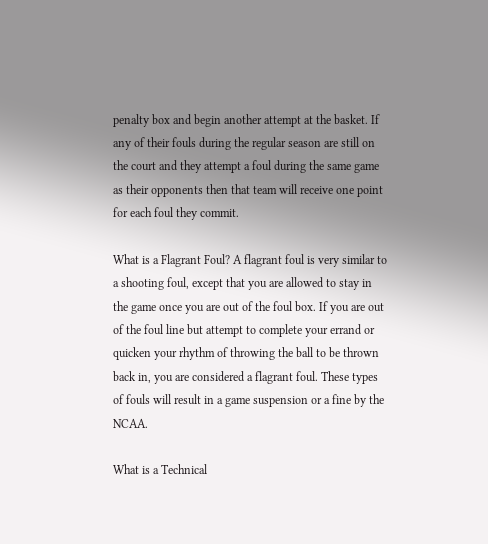penalty box and begin another attempt at the basket. If any of their fouls during the regular season are still on the court and they attempt a foul during the same game as their opponents then that team will receive one point for each foul they commit.

What is a Flagrant Foul? A flagrant foul is very similar to a shooting foul, except that you are allowed to stay in the game once you are out of the foul box. If you are out of the foul line but attempt to complete your errand or quicken your rhythm of throwing the ball to be thrown back in, you are considered a flagrant foul. These types of fouls will result in a game suspension or a fine by the NCAA.

What is a Technical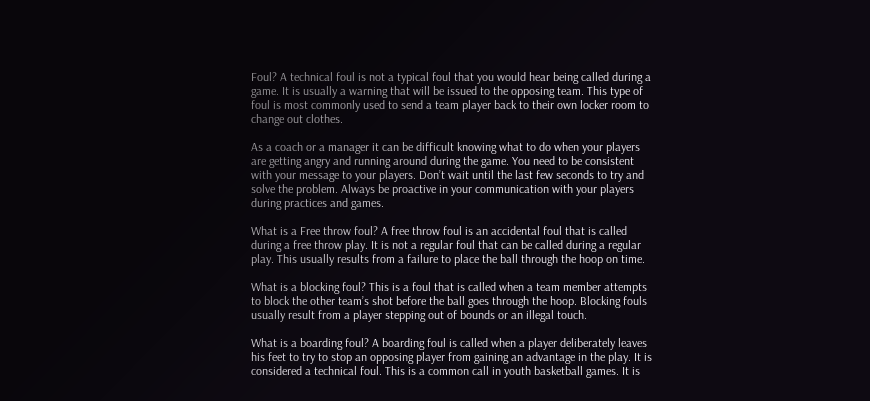Foul? A technical foul is not a typical foul that you would hear being called during a game. It is usually a warning that will be issued to the opposing team. This type of foul is most commonly used to send a team player back to their own locker room to change out clothes.

As a coach or a manager it can be difficult knowing what to do when your players are getting angry and running around during the game. You need to be consistent with your message to your players. Don’t wait until the last few seconds to try and solve the problem. Always be proactive in your communication with your players during practices and games.

What is a Free throw foul? A free throw foul is an accidental foul that is called during a free throw play. It is not a regular foul that can be called during a regular play. This usually results from a failure to place the ball through the hoop on time.

What is a blocking foul? This is a foul that is called when a team member attempts to block the other team’s shot before the ball goes through the hoop. Blocking fouls usually result from a player stepping out of bounds or an illegal touch.

What is a boarding foul? A boarding foul is called when a player deliberately leaves his feet to try to stop an opposing player from gaining an advantage in the play. It is considered a technical foul. This is a common call in youth basketball games. It is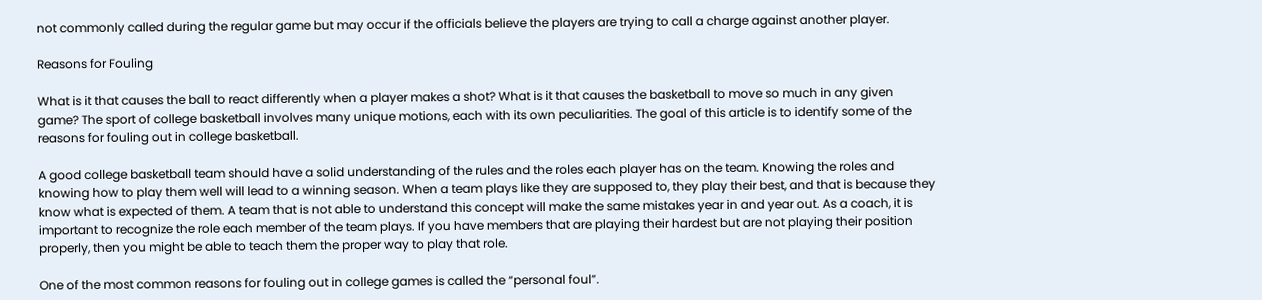not commonly called during the regular game but may occur if the officials believe the players are trying to call a charge against another player.

Reasons for Fouling

What is it that causes the ball to react differently when a player makes a shot? What is it that causes the basketball to move so much in any given game? The sport of college basketball involves many unique motions, each with its own peculiarities. The goal of this article is to identify some of the reasons for fouling out in college basketball.

A good college basketball team should have a solid understanding of the rules and the roles each player has on the team. Knowing the roles and knowing how to play them well will lead to a winning season. When a team plays like they are supposed to, they play their best, and that is because they know what is expected of them. A team that is not able to understand this concept will make the same mistakes year in and year out. As a coach, it is important to recognize the role each member of the team plays. If you have members that are playing their hardest but are not playing their position properly, then you might be able to teach them the proper way to play that role.

One of the most common reasons for fouling out in college games is called the “personal foul”.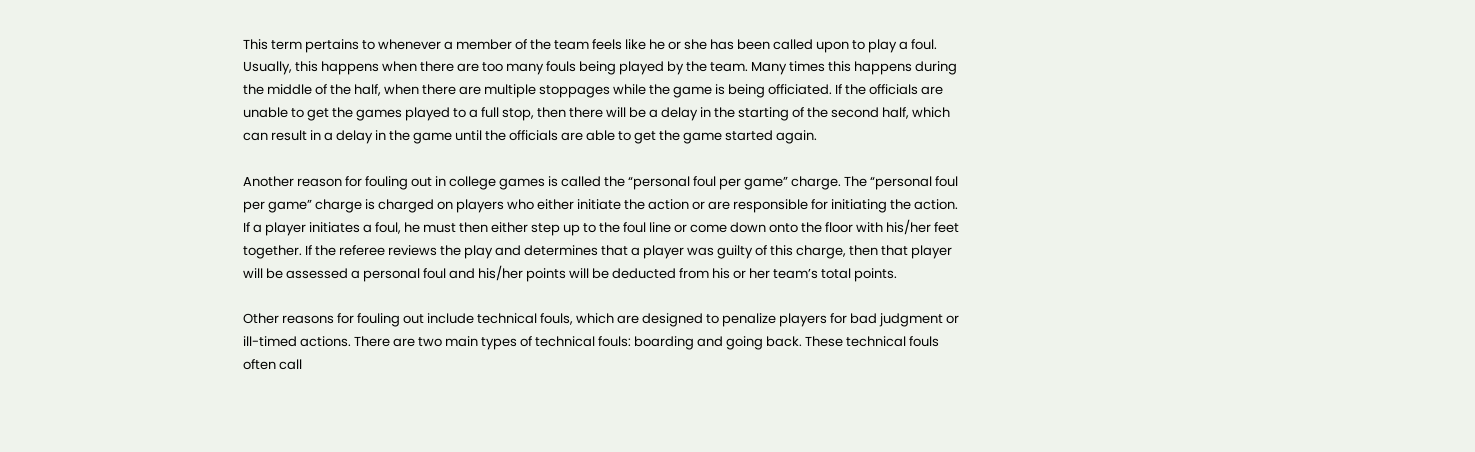This term pertains to whenever a member of the team feels like he or she has been called upon to play a foul. Usually, this happens when there are too many fouls being played by the team. Many times this happens during the middle of the half, when there are multiple stoppages while the game is being officiated. If the officials are unable to get the games played to a full stop, then there will be a delay in the starting of the second half, which can result in a delay in the game until the officials are able to get the game started again.

Another reason for fouling out in college games is called the “personal foul per game” charge. The “personal foul per game” charge is charged on players who either initiate the action or are responsible for initiating the action. If a player initiates a foul, he must then either step up to the foul line or come down onto the floor with his/her feet together. If the referee reviews the play and determines that a player was guilty of this charge, then that player will be assessed a personal foul and his/her points will be deducted from his or her team’s total points.

Other reasons for fouling out include technical fouls, which are designed to penalize players for bad judgment or ill-timed actions. There are two main types of technical fouls: boarding and going back. These technical fouls often call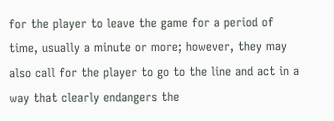for the player to leave the game for a period of time, usually a minute or more; however, they may also call for the player to go to the line and act in a way that clearly endangers the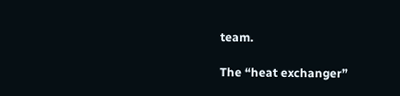team.

The “heat exchanger”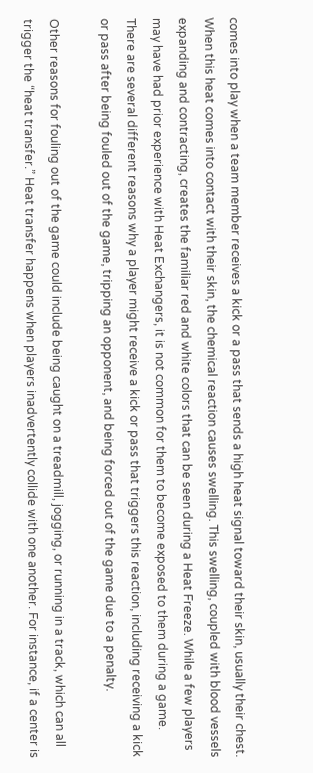comes into play when a team member receives a kick or a pass that sends a high heat signal toward their skin, usually their chest. When this heat comes into contact with their skin, the chemical reaction causes swelling. This swelling, coupled with blood vessels expanding and contracting, creates the familiar red and white colors that can be seen during a Heat Freeze. While a few players may have had prior experience with Heat Exchangers, it is not common for them to become exposed to them during a game. There are several different reasons why a player might receive a kick or pass that triggers this reaction, including receiving a kick or pass after being fouled out of the game, tripping an opponent, and being forced out of the game due to a penalty.

Other reasons for fouling out of the game could include being caught on a treadmill, jogging, or running in a track, which can all trigger the “heat transfer.” Heat transfer happens when players inadvertently collide with one another. For instance, if a center is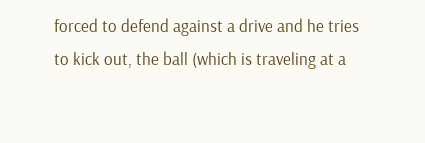forced to defend against a drive and he tries to kick out, the ball (which is traveling at a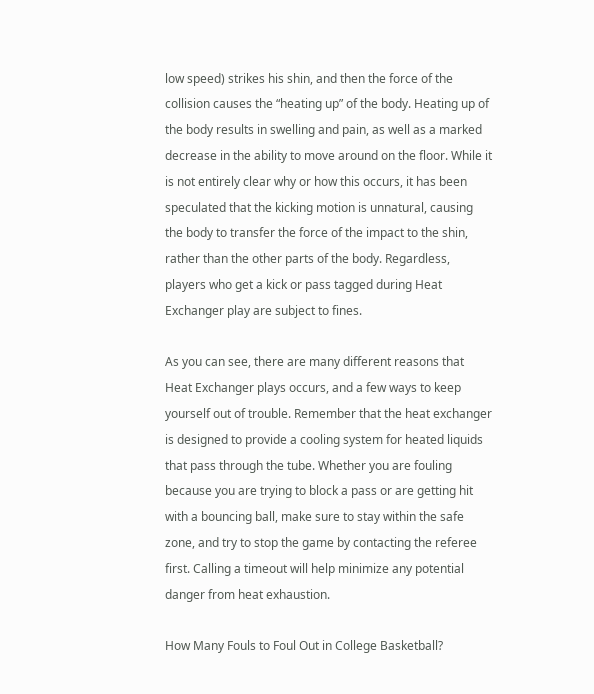low speed) strikes his shin, and then the force of the collision causes the “heating up” of the body. Heating up of the body results in swelling and pain, as well as a marked decrease in the ability to move around on the floor. While it is not entirely clear why or how this occurs, it has been speculated that the kicking motion is unnatural, causing the body to transfer the force of the impact to the shin, rather than the other parts of the body. Regardless, players who get a kick or pass tagged during Heat Exchanger play are subject to fines.

As you can see, there are many different reasons that Heat Exchanger plays occurs, and a few ways to keep yourself out of trouble. Remember that the heat exchanger is designed to provide a cooling system for heated liquids that pass through the tube. Whether you are fouling because you are trying to block a pass or are getting hit with a bouncing ball, make sure to stay within the safe zone, and try to stop the game by contacting the referee first. Calling a timeout will help minimize any potential danger from heat exhaustion.

How Many Fouls to Foul Out in College Basketball?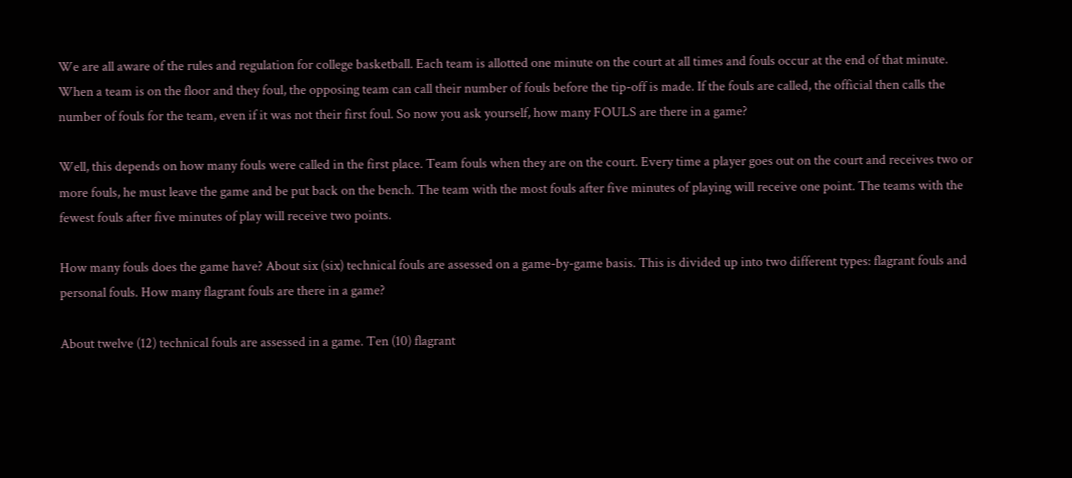We are all aware of the rules and regulation for college basketball. Each team is allotted one minute on the court at all times and fouls occur at the end of that minute. When a team is on the floor and they foul, the opposing team can call their number of fouls before the tip-off is made. If the fouls are called, the official then calls the number of fouls for the team, even if it was not their first foul. So now you ask yourself, how many FOULS are there in a game?

Well, this depends on how many fouls were called in the first place. Team fouls when they are on the court. Every time a player goes out on the court and receives two or more fouls, he must leave the game and be put back on the bench. The team with the most fouls after five minutes of playing will receive one point. The teams with the fewest fouls after five minutes of play will receive two points.

How many fouls does the game have? About six (six) technical fouls are assessed on a game-by-game basis. This is divided up into two different types: flagrant fouls and personal fouls. How many flagrant fouls are there in a game?

About twelve (12) technical fouls are assessed in a game. Ten (10) flagrant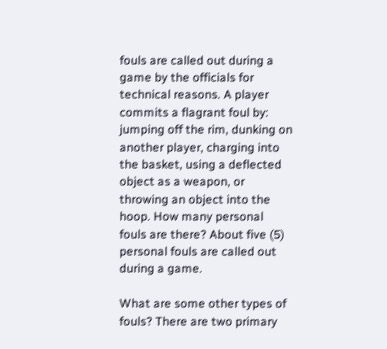fouls are called out during a game by the officials for technical reasons. A player commits a flagrant foul by: jumping off the rim, dunking on another player, charging into the basket, using a deflected object as a weapon, or throwing an object into the hoop. How many personal fouls are there? About five (5) personal fouls are called out during a game.

What are some other types of fouls? There are two primary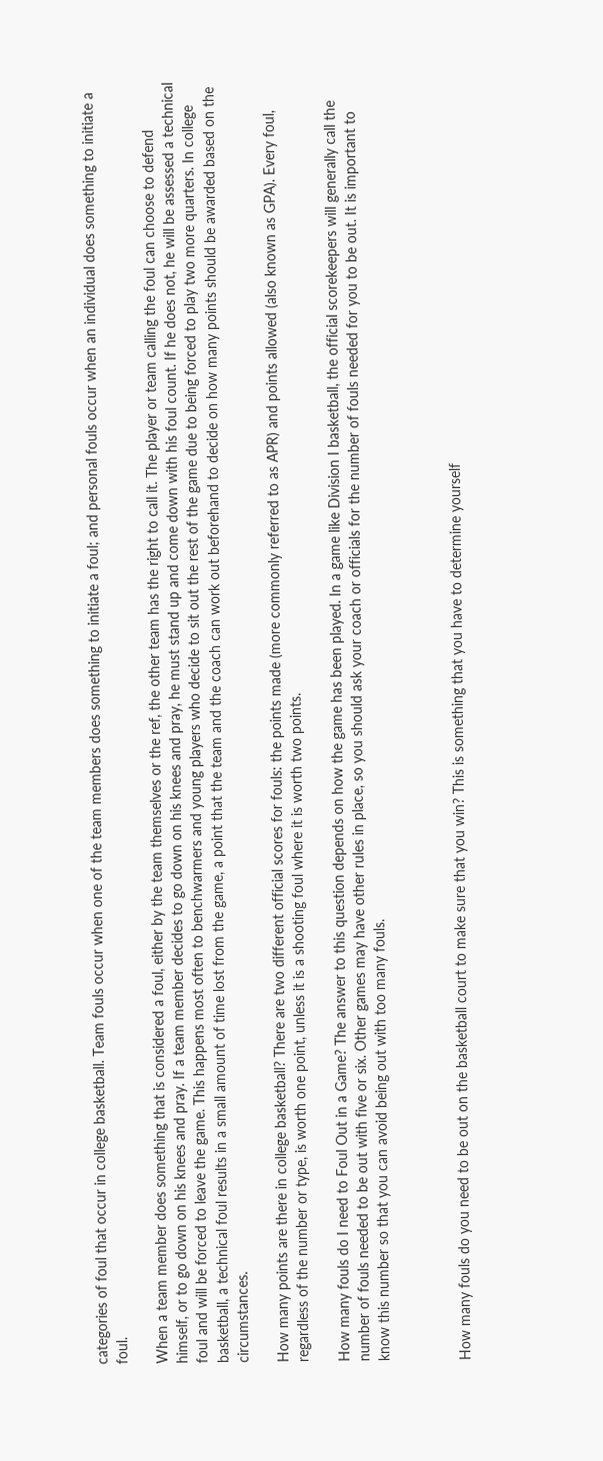categories of foul that occur in college basketball. Team fouls occur when one of the team members does something to initiate a foul; and personal fouls occur when an individual does something to initiate a foul.

When a team member does something that is considered a foul, either by the team themselves or the ref, the other team has the right to call it. The player or team calling the foul can choose to defend himself, or to go down on his knees and pray. If a team member decides to go down on his knees and pray, he must stand up and come down with his foul count. If he does not, he will be assessed a technical foul and will be forced to leave the game. This happens most often to benchwarmers and young players who decide to sit out the rest of the game due to being forced to play two more quarters. In college basketball, a technical foul results in a small amount of time lost from the game, a point that the team and the coach can work out beforehand to decide on how many points should be awarded based on the circumstances.

How many points are there in college basketball? There are two different official scores for fouls: the points made (more commonly referred to as APR) and points allowed (also known as GPA). Every foul, regardless of the number or type, is worth one point, unless it is a shooting foul where it is worth two points.

How many fouls do I need to Foul Out in a Game? The answer to this question depends on how the game has been played. In a game like Division I basketball, the official scorekeepers will generally call the number of fouls needed to be out with five or six. Other games may have other rules in place, so you should ask your coach or officials for the number of fouls needed for you to be out. It is important to know this number so that you can avoid being out with too many fouls.



How many fouls do you need to be out on the basketball court to make sure that you win? This is something that you have to determine yourself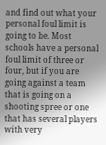and find out what your personal foul limit is going to be. Most schools have a personal foul limit of three or four, but if you are going against a team that is going on a shooting spree or one that has several players with very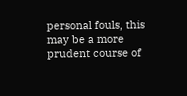personal fouls, this may be a more prudent course of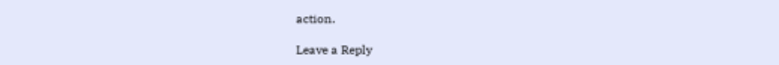action.

Leave a Reply